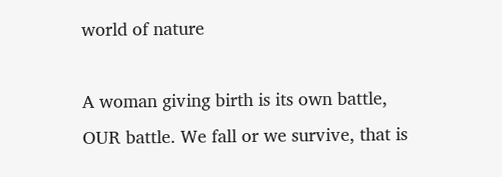world of nature

A woman giving birth is its own battle, OUR battle. We fall or we survive, that is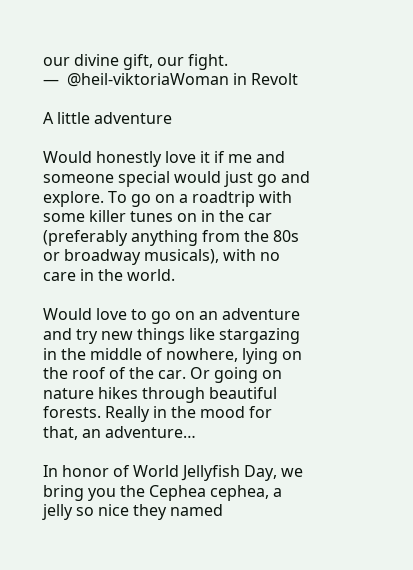our divine gift, our fight.
—  @heil-viktoriaWoman in Revolt

A little adventure

Would honestly love it if me and someone special would just go and explore. To go on a roadtrip with some killer tunes on in the car (preferably anything from the 80s or broadway musicals), with no care in the world.

Would love to go on an adventure and try new things like stargazing in the middle of nowhere, lying on the roof of the car. Or going on nature hikes through beautiful forests. Really in the mood for that, an adventure…

In honor of World Jellyfish Day, we bring you the Cephea cephea, a jelly so nice they named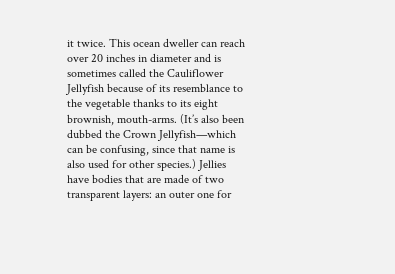it twice. This ocean dweller can reach over 20 inches in diameter and is sometimes called the Cauliflower Jellyfish because of its resemblance to the vegetable thanks to its eight brownish, mouth-arms. (It’s also been dubbed the Crown Jellyfish—which can be confusing, since that name is also used for other species.) Jellies have bodies that are made of two transparent layers: an outer one for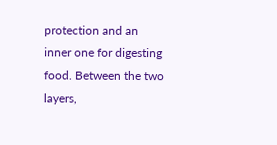protection and an inner one for digesting food. Between the two layers,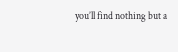you’ll find nothing but a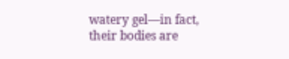watery gel—in fact, their bodies are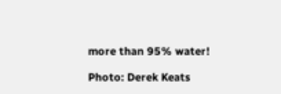more than 95% water!

Photo: Derek Keats